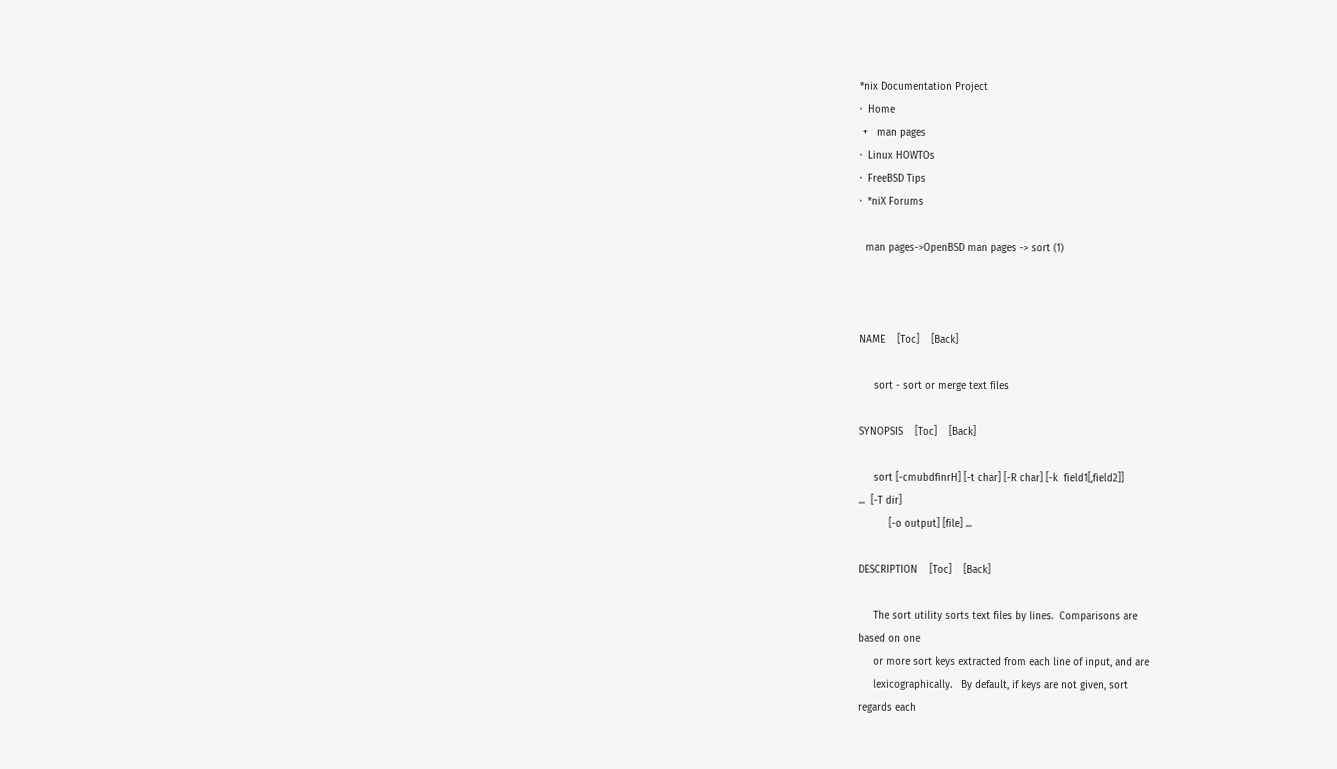*nix Documentation Project
·  Home
 +   man pages
·  Linux HOWTOs
·  FreeBSD Tips
·  *niX Forums

  man pages->OpenBSD man pages -> sort (1)



NAME    [Toc]    [Back]

     sort - sort or merge text files

SYNOPSIS    [Toc]    [Back]

     sort [-cmubdfinrH] [-t char] [-R char] [-k  field1[,field2]]
...  [-T dir]
          [-o output] [file] ...

DESCRIPTION    [Toc]    [Back]

     The sort utility sorts text files by lines.  Comparisons are
based on one
     or more sort keys extracted from each line of input, and are
     lexicographically.   By default, if keys are not given, sort
regards each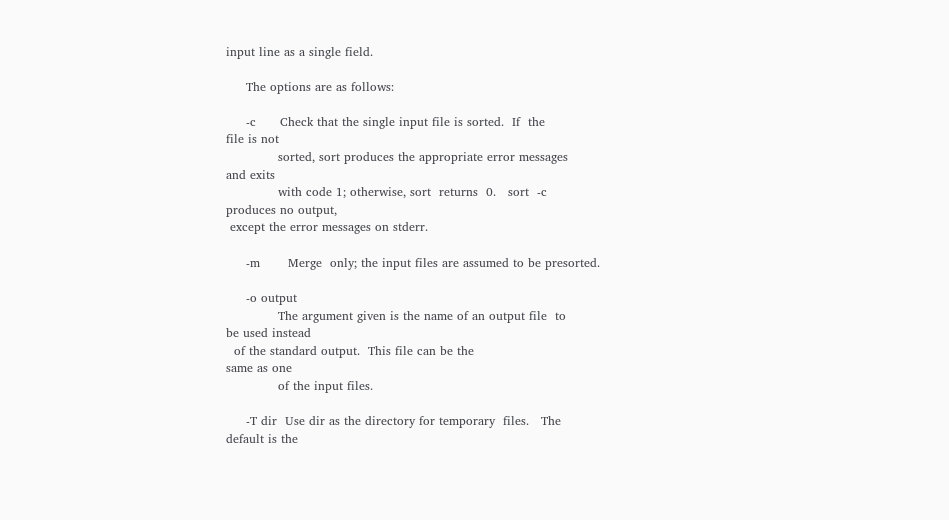input line as a single field.

     The options are as follows:

     -c      Check that the single input file is sorted.  If  the
file is not
             sorted, sort produces the appropriate error messages
and exits
             with code 1; otherwise, sort  returns  0.   sort  -c
produces no output,
 except the error messages on stderr.

     -m       Merge  only; the input files are assumed to be presorted.

     -o output
             The argument given is the name of an output file  to
be used instead
  of the standard output.  This file can be the
same as one
             of the input files.

     -T dir  Use dir as the directory for temporary  files.   The
default is the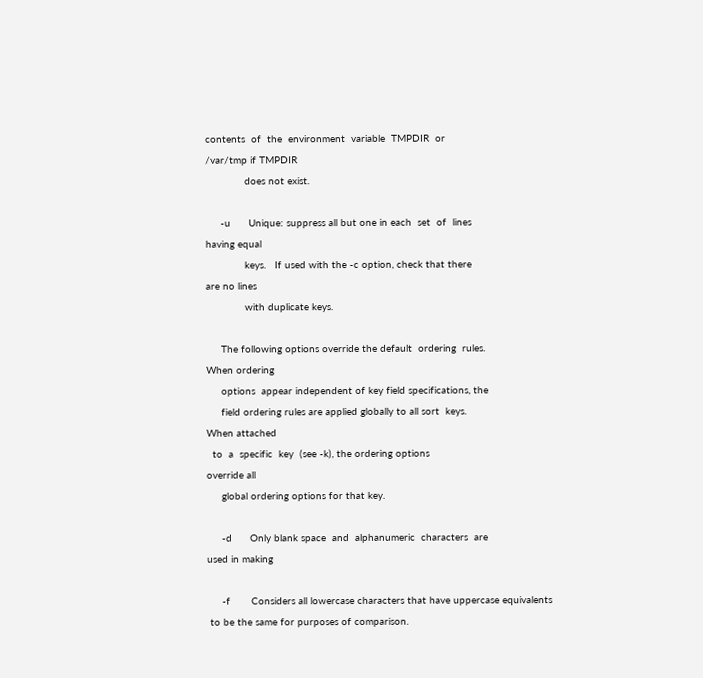contents  of  the  environment  variable  TMPDIR  or
/var/tmp if TMPDIR
             does not exist.

     -u      Unique: suppress all but one in each  set  of  lines
having equal
             keys.   If used with the -c option, check that there
are no lines
             with duplicate keys.

     The following options override the default  ordering  rules.
When ordering
     options  appear independent of key field specifications, the
     field ordering rules are applied globally to all sort  keys.
When attached
  to  a  specific  key  (see -k), the ordering options
override all
     global ordering options for that key.

     -d      Only blank space  and  alphanumeric  characters  are
used in making

     -f       Considers all lowercase characters that have uppercase equivalents
 to be the same for purposes of comparison.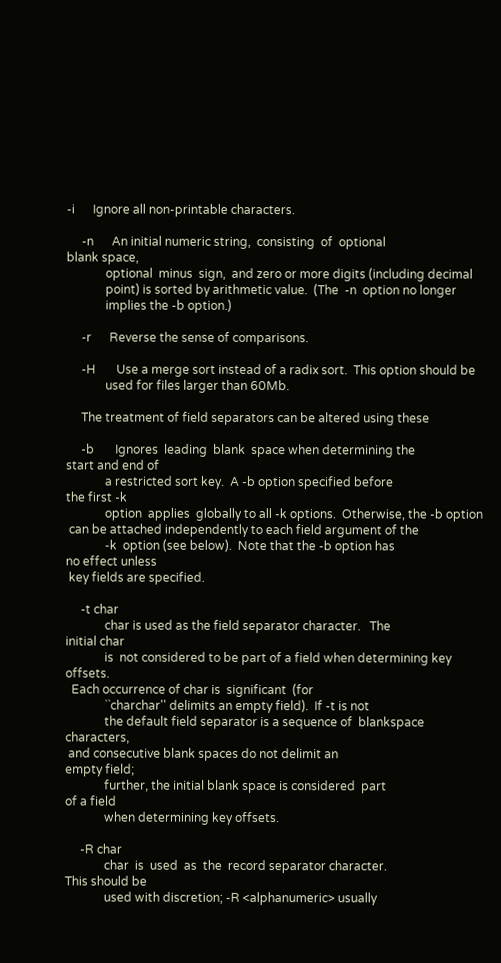-i      Ignore all non-printable characters.

     -n      An initial numeric string,  consisting  of  optional
blank space,
             optional  minus  sign,  and zero or more digits (including decimal
             point) is sorted by arithmetic value.  (The  -n  option no longer
             implies the -b option.)

     -r      Reverse the sense of comparisons.

     -H       Use a merge sort instead of a radix sort.  This option should be
             used for files larger than 60Mb.

     The treatment of field separators can be altered using these

     -b       Ignores  leading  blank  space when determining the
start and end of
             a restricted sort key.  A -b option specified before
the first -k
             option  applies  globally to all -k options.  Otherwise, the -b option
 can be attached independently to each field argument of the
             -k  option (see below).  Note that the -b option has
no effect unless
 key fields are specified.

     -t char
             char is used as the field separator character.   The
initial char
             is  not considered to be part of a field when determining key offsets.
  Each occurrence of char is  significant  (for
             ``charchar'' delimits an empty field).  If -t is not
             the default field separator is a sequence of  blankspace characters,
 and consecutive blank spaces do not delimit an
empty field;
             further, the initial blank space is considered  part
of a field
             when determining key offsets.

     -R char
             char  is  used  as  the  record separator character.
This should be
             used with discretion; -R <alphanumeric> usually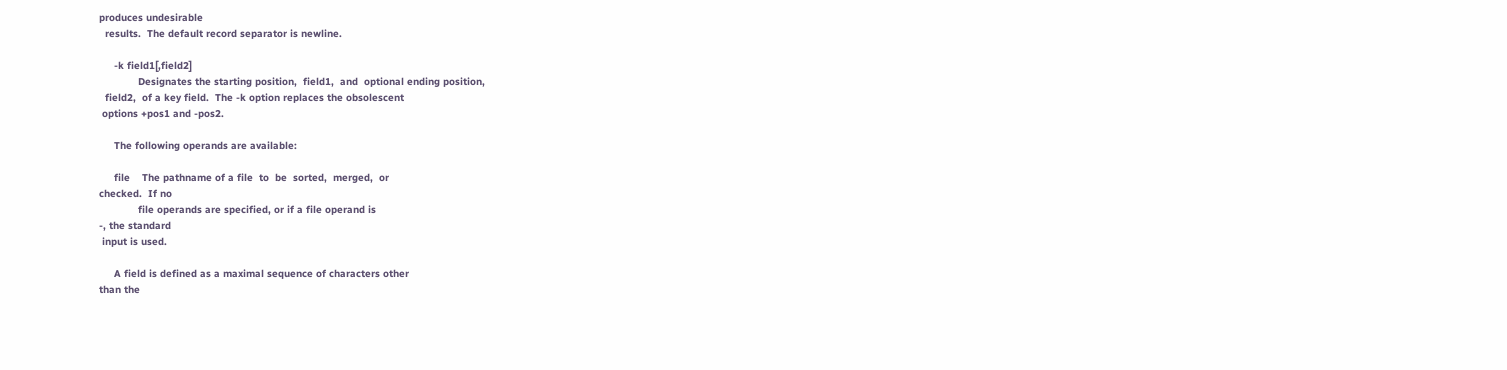produces undesirable
  results.  The default record separator is newline.

     -k field1[,field2]
             Designates the starting position,  field1,  and  optional ending position,
  field2,  of a key field.  The -k option replaces the obsolescent
 options +pos1 and -pos2.

     The following operands are available:

     file    The pathname of a file  to  be  sorted,  merged,  or
checked.  If no
             file operands are specified, or if a file operand is
-, the standard
 input is used.

     A field is defined as a maximal sequence of characters other
than the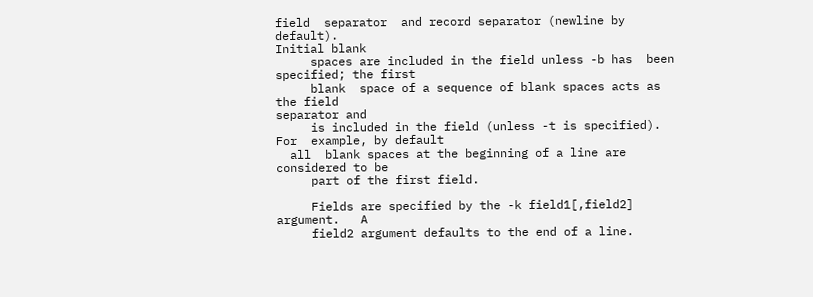field  separator  and record separator (newline by default).
Initial blank
     spaces are included in the field unless -b has  been  specified; the first
     blank  space of a sequence of blank spaces acts as the field
separator and
     is included in the field (unless -t is specified).  For  example, by default
  all  blank spaces at the beginning of a line are considered to be
     part of the first field.

     Fields are specified by the -k field1[,field2] argument.   A
     field2 argument defaults to the end of a line.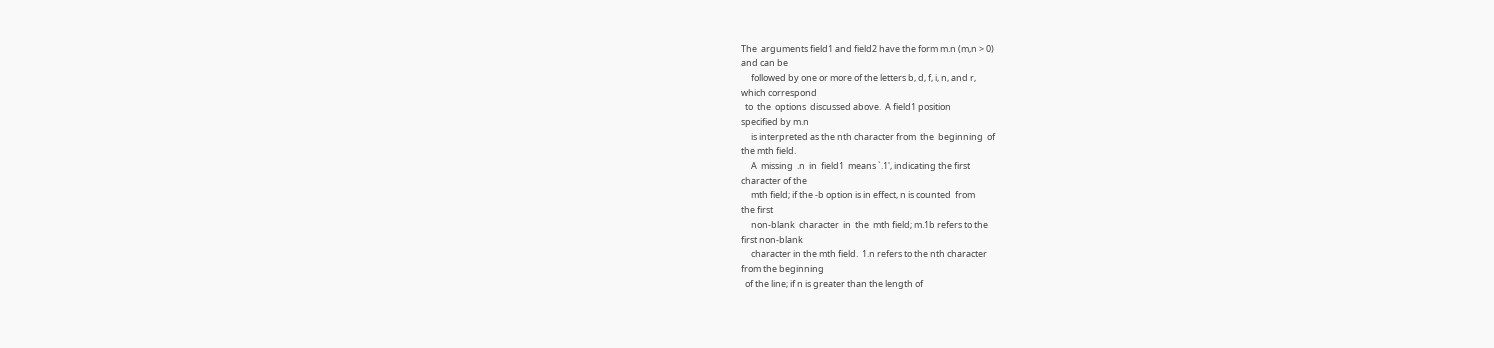The  arguments field1 and field2 have the form m.n (m,n > 0)
and can be
     followed by one or more of the letters b, d, f, i, n, and r,
which correspond
  to  the  options  discussed above.  A field1 position
specified by m.n
     is interpreted as the nth character from  the  beginning  of
the mth field.
     A  missing  .n  in  field1  means `.1', indicating the first
character of the
     mth field; if the -b option is in effect, n is counted  from
the first
     non-blank  character  in  the  mth field; m.1b refers to the
first non-blank
     character in the mth field.  1.n refers to the nth character
from the beginning
  of the line; if n is greater than the length of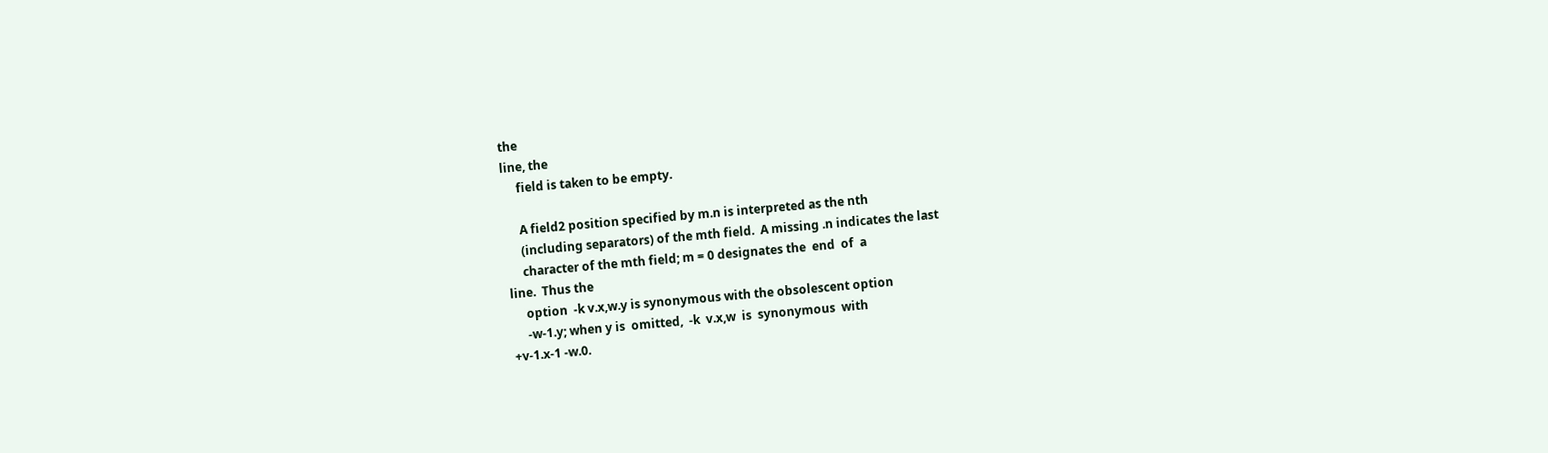the
line, the
     field is taken to be empty.

     A field2 position specified by m.n is interpreted as the nth
     (including separators) of the mth field.  A missing .n indicates the last
     character of the mth field; m = 0 designates the  end  of  a
line.  Thus the
     option  -k v.x,w.y is synonymous with the obsolescent option
     -w-1.y; when y is  omitted,  -k  v.x,w  is  synonymous  with
+v-1.x-1 -w.0.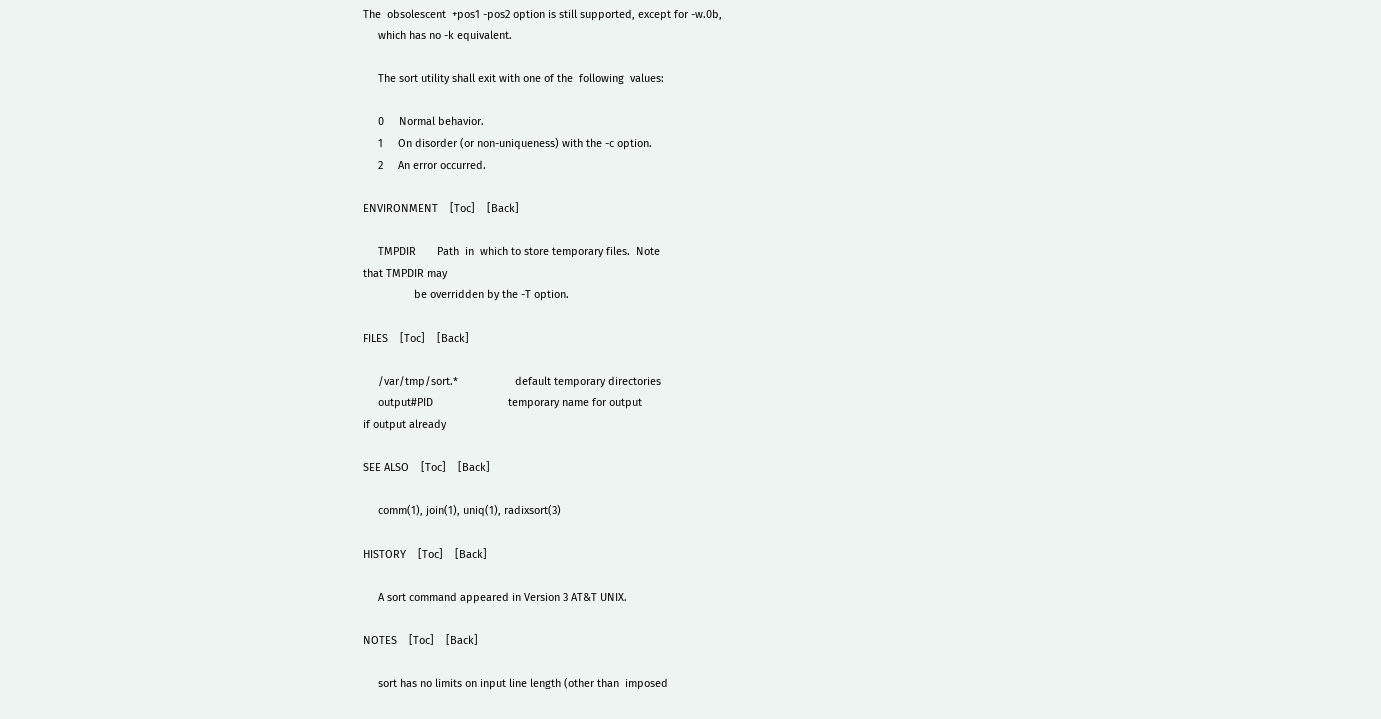The  obsolescent  +pos1 -pos2 option is still supported, except for -w.0b,
     which has no -k equivalent.

     The sort utility shall exit with one of the  following  values:

     0     Normal behavior.
     1     On disorder (or non-uniqueness) with the -c option.
     2     An error occurred.

ENVIRONMENT    [Toc]    [Back]

     TMPDIR       Path  in  which to store temporary files.  Note
that TMPDIR may
                 be overridden by the -T option.

FILES    [Toc]    [Back]

     /var/tmp/sort.*                   default temporary directories
     output#PID                         temporary name for output
if output already

SEE ALSO    [Toc]    [Back]

     comm(1), join(1), uniq(1), radixsort(3)

HISTORY    [Toc]    [Back]

     A sort command appeared in Version 3 AT&T UNIX.

NOTES    [Toc]    [Back]

     sort has no limits on input line length (other than  imposed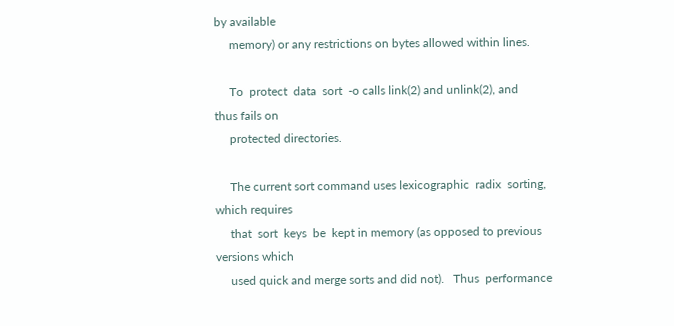by available
     memory) or any restrictions on bytes allowed within lines.

     To  protect  data  sort  -o calls link(2) and unlink(2), and
thus fails on
     protected directories.

     The current sort command uses lexicographic  radix  sorting,
which requires
     that  sort  keys  be  kept in memory (as opposed to previous
versions which
     used quick and merge sorts and did not).   Thus  performance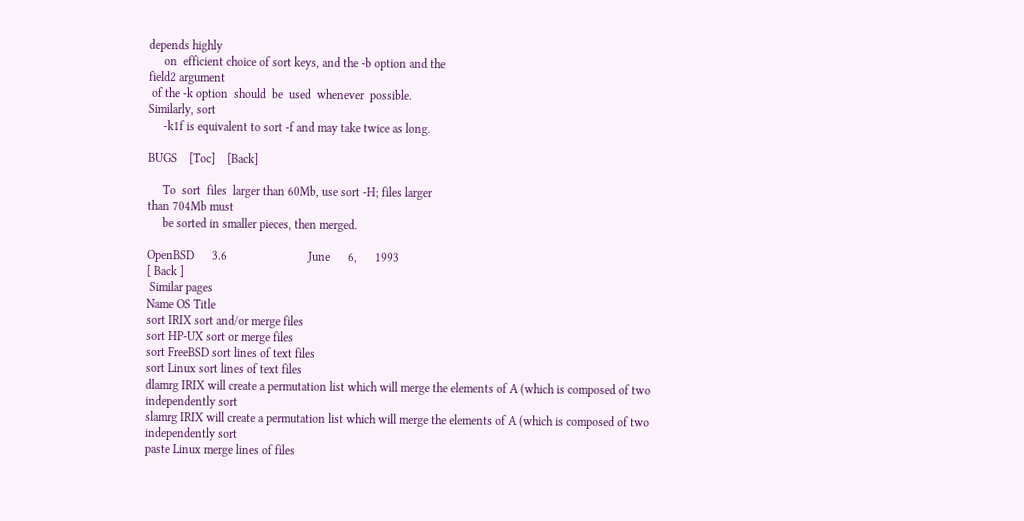depends highly
     on  efficient choice of sort keys, and the -b option and the
field2 argument
 of the -k option  should  be  used  whenever  possible.
Similarly, sort
     -k1f is equivalent to sort -f and may take twice as long.

BUGS    [Toc]    [Back]

     To  sort  files  larger than 60Mb, use sort -H; files larger
than 704Mb must
     be sorted in smaller pieces, then merged.

OpenBSD      3.6                           June      6,      1993
[ Back ]
 Similar pages
Name OS Title
sort IRIX sort and/or merge files
sort HP-UX sort or merge files
sort FreeBSD sort lines of text files
sort Linux sort lines of text files
dlamrg IRIX will create a permutation list which will merge the elements of A (which is composed of two independently sort
slamrg IRIX will create a permutation list which will merge the elements of A (which is composed of two independently sort
paste Linux merge lines of files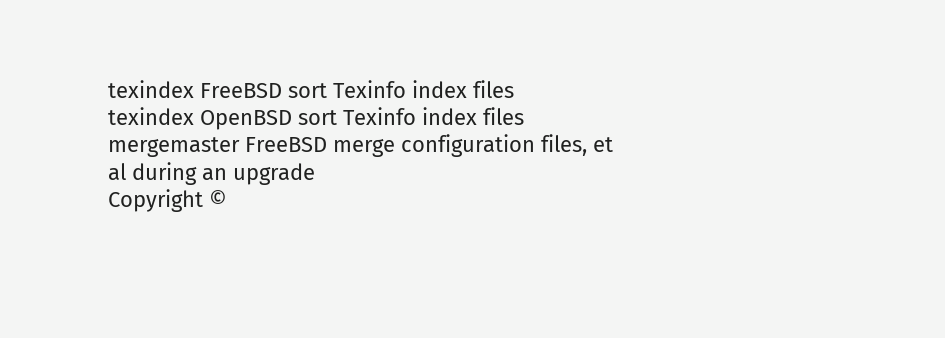texindex FreeBSD sort Texinfo index files
texindex OpenBSD sort Texinfo index files
mergemaster FreeBSD merge configuration files, et al during an upgrade
Copyright ©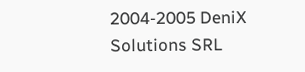2004-2005 DeniX Solutions SRL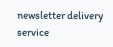newsletter delivery service